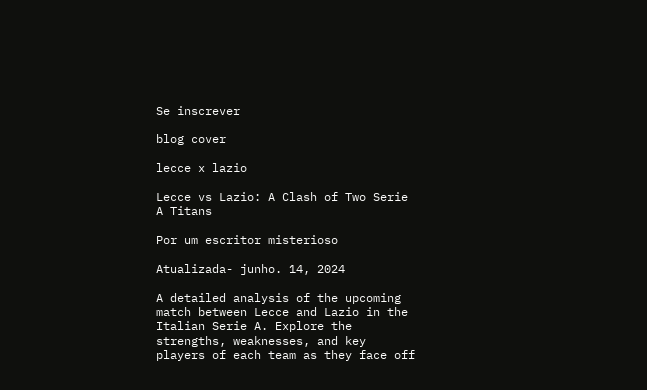Se inscrever

blog cover

lecce x lazio

Lecce vs Lazio: A Clash of Two Serie A Titans

Por um escritor misterioso

Atualizada- junho. 14, 2024

A detailed analysis of the upcoming match between Lecce and Lazio in the Italian Serie A. Explore the strengths, weaknesses, and key players of each team as they face off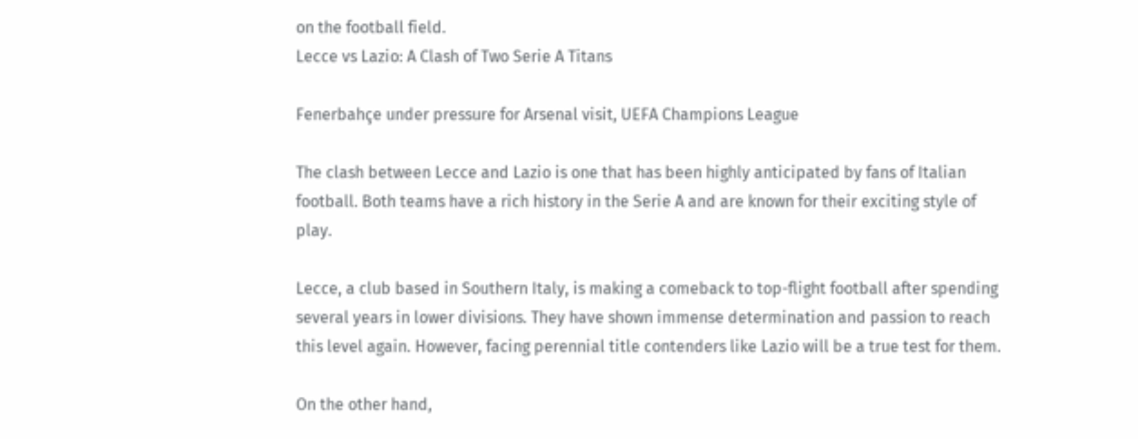on the football field.
Lecce vs Lazio: A Clash of Two Serie A Titans

Fenerbahçe under pressure for Arsenal visit, UEFA Champions League

The clash between Lecce and Lazio is one that has been highly anticipated by fans of Italian football. Both teams have a rich history in the Serie A and are known for their exciting style of play.

Lecce, a club based in Southern Italy, is making a comeback to top-flight football after spending several years in lower divisions. They have shown immense determination and passion to reach this level again. However, facing perennial title contenders like Lazio will be a true test for them.

On the other hand,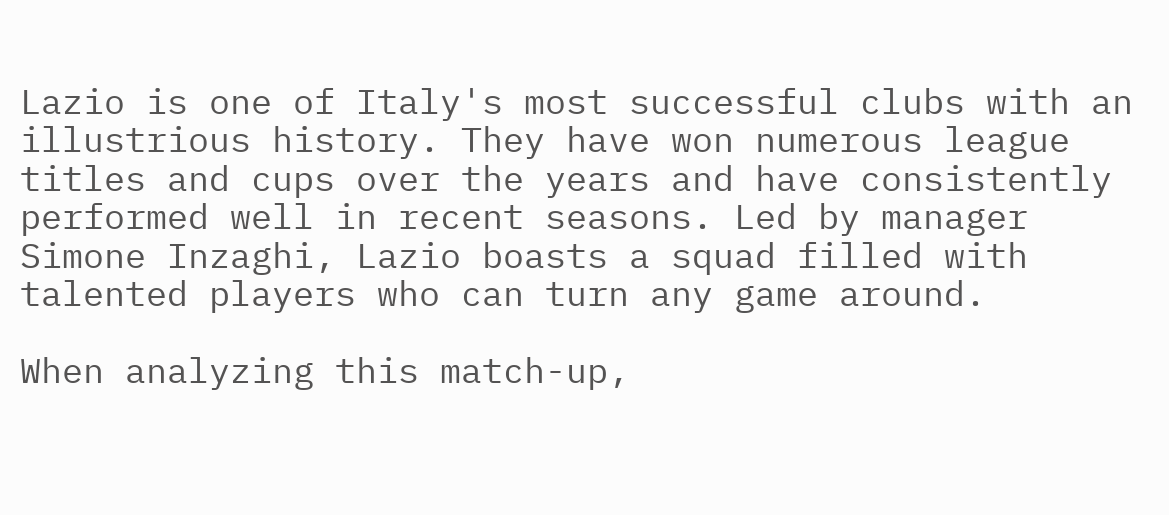Lazio is one of Italy's most successful clubs with an illustrious history. They have won numerous league titles and cups over the years and have consistently performed well in recent seasons. Led by manager Simone Inzaghi, Lazio boasts a squad filled with talented players who can turn any game around.

When analyzing this match-up,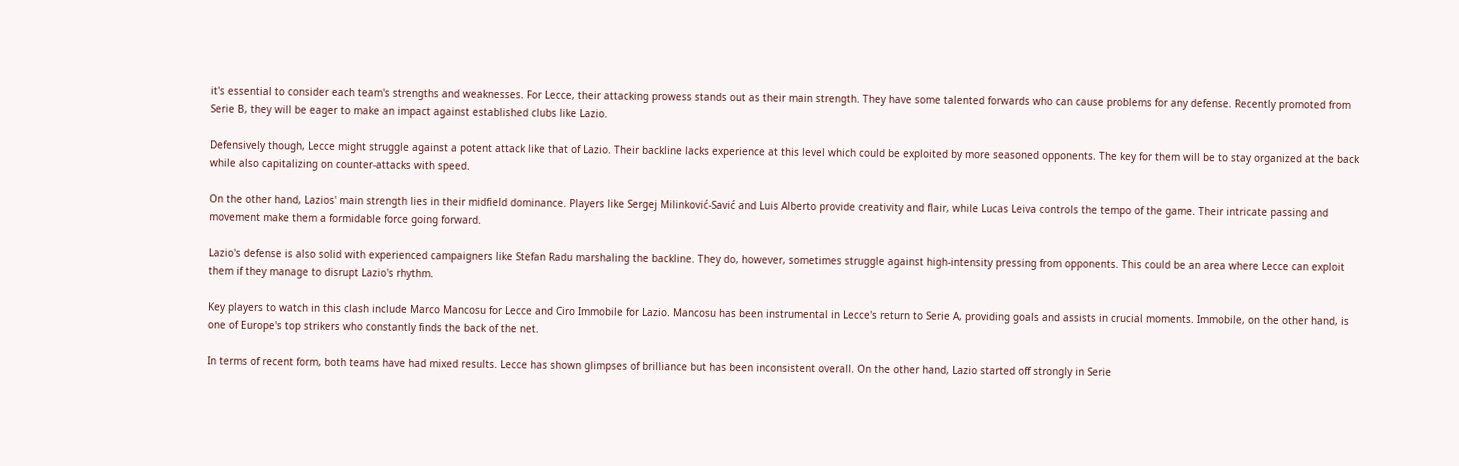it's essential to consider each team's strengths and weaknesses. For Lecce, their attacking prowess stands out as their main strength. They have some talented forwards who can cause problems for any defense. Recently promoted from Serie B, they will be eager to make an impact against established clubs like Lazio.

Defensively though, Lecce might struggle against a potent attack like that of Lazio. Their backline lacks experience at this level which could be exploited by more seasoned opponents. The key for them will be to stay organized at the back while also capitalizing on counter-attacks with speed.

On the other hand, Lazios' main strength lies in their midfield dominance. Players like Sergej Milinković-Savić and Luis Alberto provide creativity and flair, while Lucas Leiva controls the tempo of the game. Their intricate passing and movement make them a formidable force going forward.

Lazio's defense is also solid with experienced campaigners like Stefan Radu marshaling the backline. They do, however, sometimes struggle against high-intensity pressing from opponents. This could be an area where Lecce can exploit them if they manage to disrupt Lazio's rhythm.

Key players to watch in this clash include Marco Mancosu for Lecce and Ciro Immobile for Lazio. Mancosu has been instrumental in Lecce's return to Serie A, providing goals and assists in crucial moments. Immobile, on the other hand, is one of Europe's top strikers who constantly finds the back of the net.

In terms of recent form, both teams have had mixed results. Lecce has shown glimpses of brilliance but has been inconsistent overall. On the other hand, Lazio started off strongly in Serie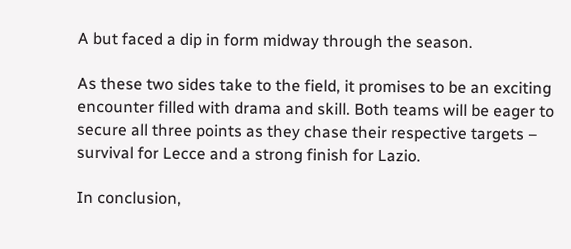A but faced a dip in form midway through the season.

As these two sides take to the field, it promises to be an exciting encounter filled with drama and skill. Both teams will be eager to secure all three points as they chase their respective targets – survival for Lecce and a strong finish for Lazio.

In conclusion,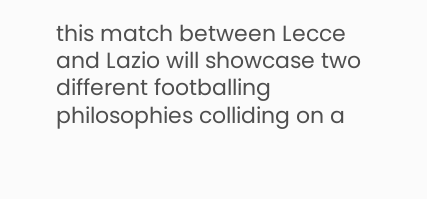this match between Lecce and Lazio will showcase two different footballing philosophies colliding on a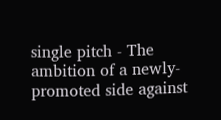single pitch - The ambition of a newly-promoted side against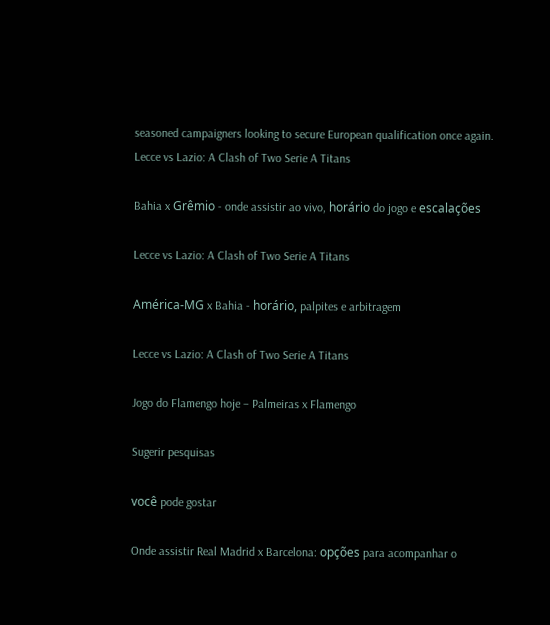seasoned campaigners looking to secure European qualification once again.
Lecce vs Lazio: A Clash of Two Serie A Titans

Bahia x Grêmio - onde assistir ao vivo, horário do jogo e escalações

Lecce vs Lazio: A Clash of Two Serie A Titans

América-MG x Bahia - horário, palpites e arbitragem

Lecce vs Lazio: A Clash of Two Serie A Titans

Jogo do Flamengo hoje – Palmeiras x Flamengo

Sugerir pesquisas

você pode gostar

Onde assistir Real Madrid x Barcelona: opções para acompanhar o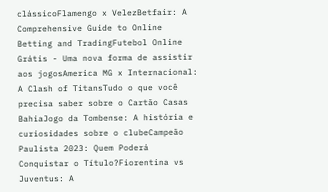clássicoFlamengo x VelezBetfair: A Comprehensive Guide to Online Betting and TradingFutebol Online Grátis - Uma nova forma de assistir aos jogosAmerica MG x Internacional: A Clash of TitansTudo o que você precisa saber sobre o Cartão Casas BahiaJogo da Tombense: A história e curiosidades sobre o clubeCampeão Paulista 2023: Quem Poderá Conquistar o Título?Fiorentina vs Juventus: A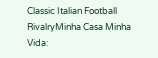Classic Italian Football RivalryMinha Casa Minha Vida: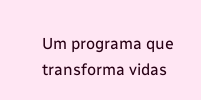Um programa que transforma vidas